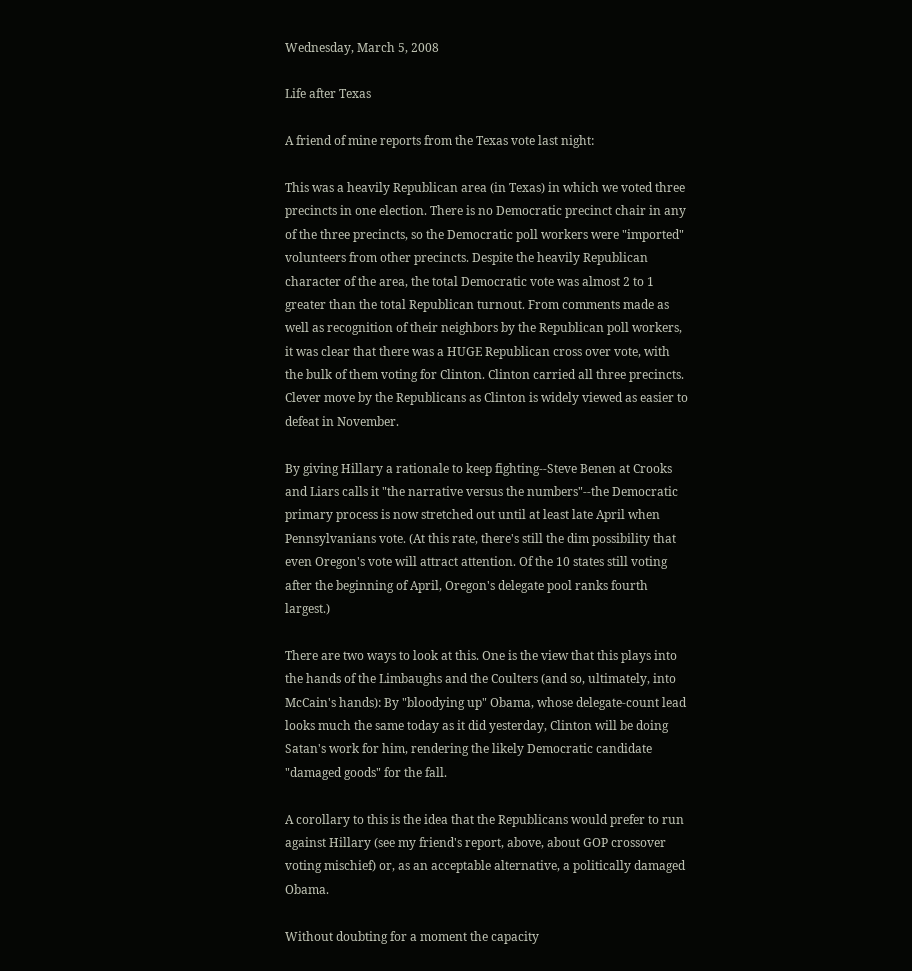Wednesday, March 5, 2008

Life after Texas

A friend of mine reports from the Texas vote last night:

This was a heavily Republican area (in Texas) in which we voted three precincts in one election. There is no Democratic precinct chair in any of the three precincts, so the Democratic poll workers were "imported" volunteers from other precincts. Despite the heavily Republican character of the area, the total Democratic vote was almost 2 to 1 greater than the total Republican turnout. From comments made as well as recognition of their neighbors by the Republican poll workers, it was clear that there was a HUGE Republican cross over vote, with the bulk of them voting for Clinton. Clinton carried all three precincts. Clever move by the Republicans as Clinton is widely viewed as easier to defeat in November.

By giving Hillary a rationale to keep fighting--Steve Benen at Crooks and Liars calls it "the narrative versus the numbers"--the Democratic primary process is now stretched out until at least late April when Pennsylvanians vote. (At this rate, there's still the dim possibility that even Oregon's vote will attract attention. Of the 10 states still voting after the beginning of April, Oregon's delegate pool ranks fourth largest.)

There are two ways to look at this. One is the view that this plays into the hands of the Limbaughs and the Coulters (and so, ultimately, into McCain's hands): By "bloodying up" Obama, whose delegate-count lead looks much the same today as it did yesterday, Clinton will be doing Satan's work for him, rendering the likely Democratic candidate "damaged goods" for the fall.

A corollary to this is the idea that the Republicans would prefer to run against Hillary (see my friend's report, above, about GOP crossover voting mischief) or, as an acceptable alternative, a politically damaged Obama.

Without doubting for a moment the capacity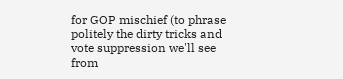for GOP mischief (to phrase politely the dirty tricks and vote suppression we'll see from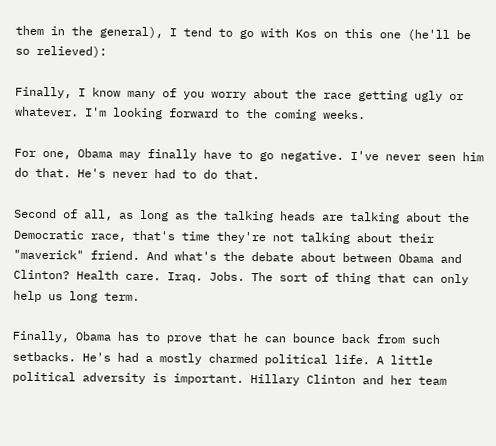them in the general), I tend to go with Kos on this one (he'll be so relieved):

Finally, I know many of you worry about the race getting ugly or whatever. I'm looking forward to the coming weeks.

For one, Obama may finally have to go negative. I've never seen him do that. He's never had to do that.

Second of all, as long as the talking heads are talking about the Democratic race, that's time they're not talking about their "maverick" friend. And what's the debate about between Obama and Clinton? Health care. Iraq. Jobs. The sort of thing that can only help us long term.

Finally, Obama has to prove that he can bounce back from such setbacks. He's had a mostly charmed political life. A little political adversity is important. Hillary Clinton and her team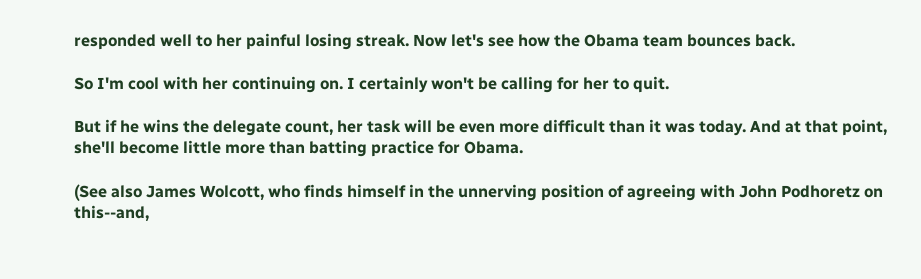responded well to her painful losing streak. Now let's see how the Obama team bounces back.

So I'm cool with her continuing on. I certainly won't be calling for her to quit.

But if he wins the delegate count, her task will be even more difficult than it was today. And at that point, she'll become little more than batting practice for Obama.

(See also James Wolcott, who finds himself in the unnerving position of agreeing with John Podhoretz on this--and,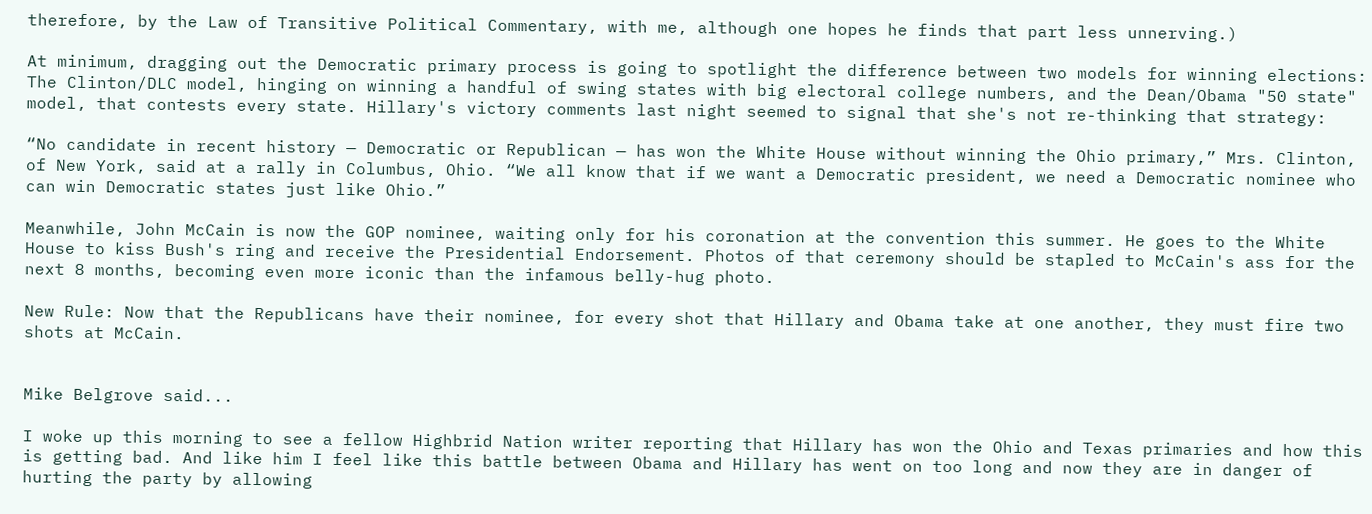therefore, by the Law of Transitive Political Commentary, with me, although one hopes he finds that part less unnerving.)

At minimum, dragging out the Democratic primary process is going to spotlight the difference between two models for winning elections: The Clinton/DLC model, hinging on winning a handful of swing states with big electoral college numbers, and the Dean/Obama "50 state" model, that contests every state. Hillary's victory comments last night seemed to signal that she's not re-thinking that strategy:

“No candidate in recent history — Democratic or Republican — has won the White House without winning the Ohio primary,” Mrs. Clinton, of New York, said at a rally in Columbus, Ohio. “We all know that if we want a Democratic president, we need a Democratic nominee who can win Democratic states just like Ohio.”

Meanwhile, John McCain is now the GOP nominee, waiting only for his coronation at the convention this summer. He goes to the White House to kiss Bush's ring and receive the Presidential Endorsement. Photos of that ceremony should be stapled to McCain's ass for the next 8 months, becoming even more iconic than the infamous belly-hug photo.

New Rule: Now that the Republicans have their nominee, for every shot that Hillary and Obama take at one another, they must fire two shots at McCain.


Mike Belgrove said...

I woke up this morning to see a fellow Highbrid Nation writer reporting that Hillary has won the Ohio and Texas primaries and how this is getting bad. And like him I feel like this battle between Obama and Hillary has went on too long and now they are in danger of hurting the party by allowing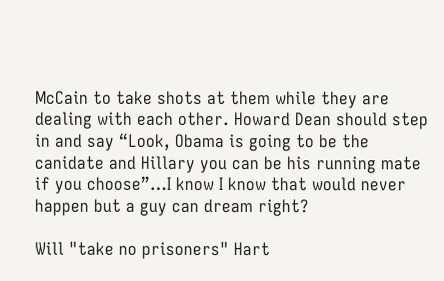McCain to take shots at them while they are dealing with each other. Howard Dean should step in and say “Look, Obama is going to be the canidate and Hillary you can be his running mate if you choose”…I know I know that would never happen but a guy can dream right?

Will "take no prisoners" Hart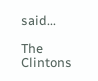said...

The Clintons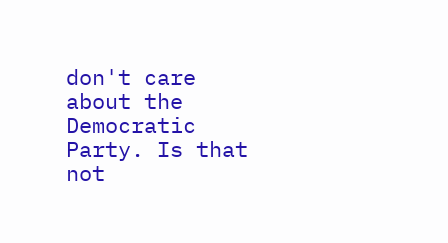don't care about the Democratic Party. Is that not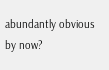abundantly obvious by now?